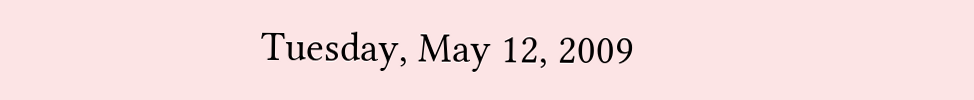Tuesday, May 12, 2009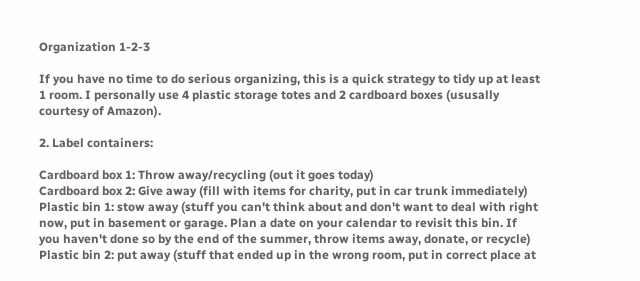Organization 1-2-3

If you have no time to do serious organizing, this is a quick strategy to tidy up at least 1 room. I personally use 4 plastic storage totes and 2 cardboard boxes (ususally courtesy of Amazon).

2. Label containers:

Cardboard box 1: Throw away/recycling (out it goes today)
Cardboard box 2: Give away (fill with items for charity, put in car trunk immediately)
Plastic bin 1: stow away (stuff you can't think about and don't want to deal with right now, put in basement or garage. Plan a date on your calendar to revisit this bin. If you haven't done so by the end of the summer, throw items away, donate, or recycle)
Plastic bin 2: put away (stuff that ended up in the wrong room, put in correct place at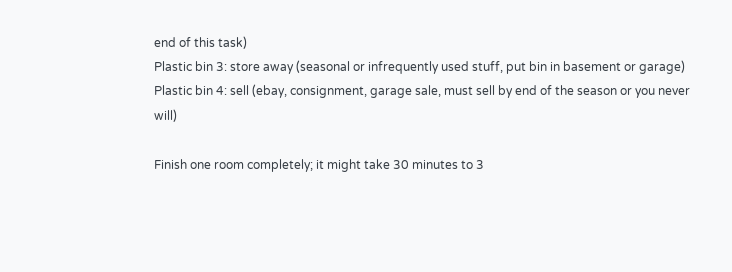end of this task)
Plastic bin 3: store away (seasonal or infrequently used stuff, put bin in basement or garage)
Plastic bin 4: sell (ebay, consignment, garage sale, must sell by end of the season or you never will)

Finish one room completely; it might take 30 minutes to 3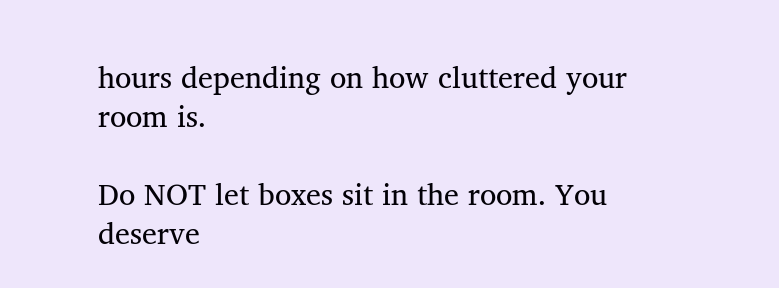hours depending on how cluttered your room is.

Do NOT let boxes sit in the room. You deserve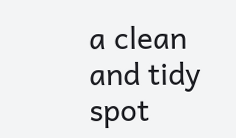a clean and tidy spot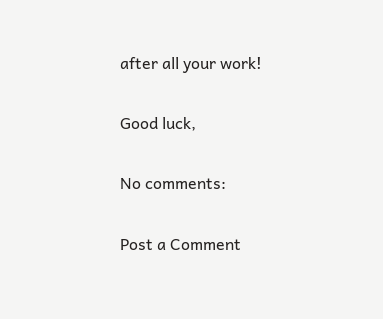after all your work!

Good luck,

No comments:

Post a Comment